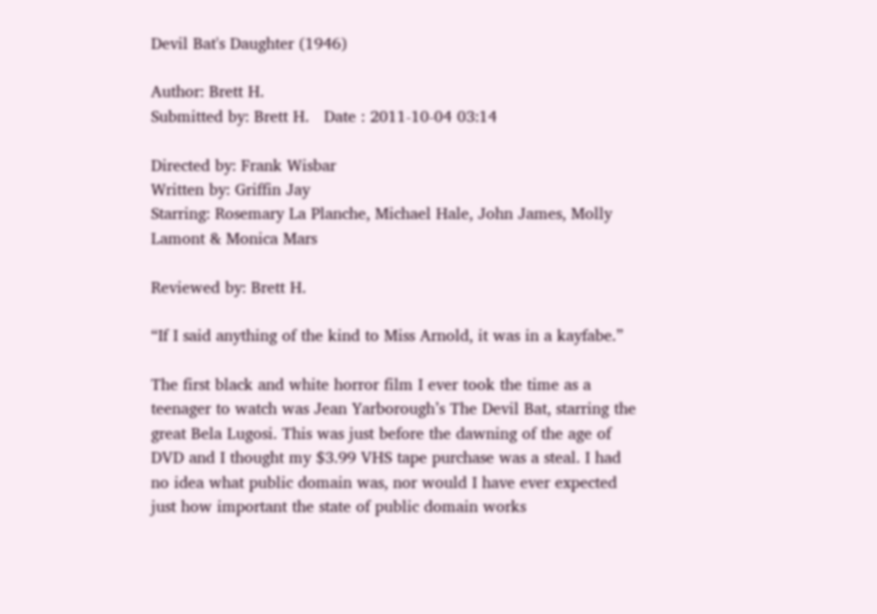Devil Bat's Daughter (1946)

Author: Brett H.
Submitted by: Brett H.   Date : 2011-10-04 03:14

Directed by: Frank Wisbar
Written by: Griffin Jay
Starring: Rosemary La Planche, Michael Hale, John James, Molly Lamont & Monica Mars

Reviewed by: Brett H.

“If I said anything of the kind to Miss Arnold, it was in a kayfabe.”

The first black and white horror film I ever took the time as a teenager to watch was Jean Yarborough’s The Devil Bat, starring the great Bela Lugosi. This was just before the dawning of the age of DVD and I thought my $3.99 VHS tape purchase was a steal. I had no idea what public domain was, nor would I have ever expected just how important the state of public domain works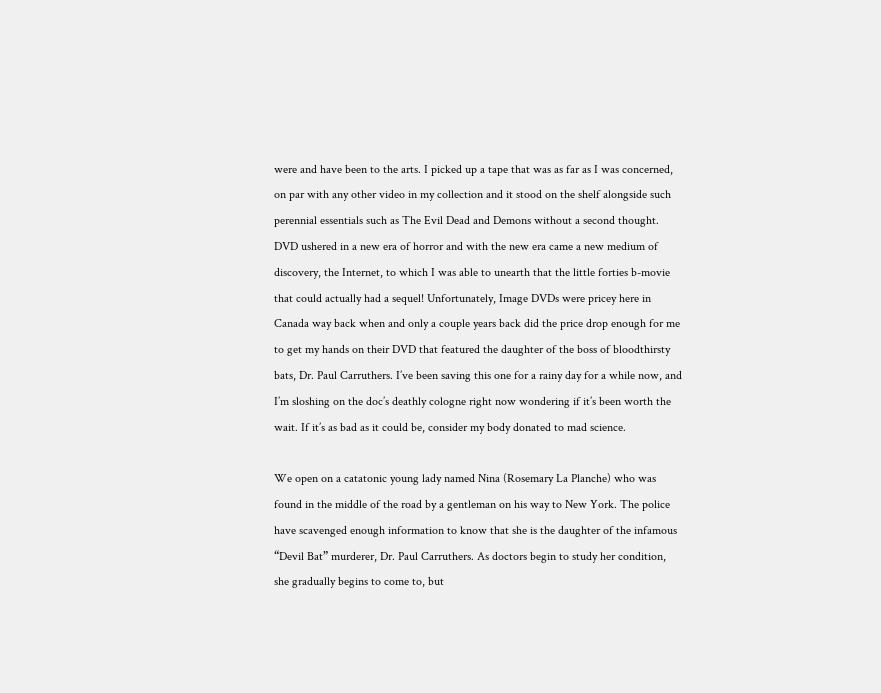were and have been to the arts. I picked up a tape that was as far as I was concerned, on par with any other video in my collection and it stood on the shelf alongside such perennial essentials such as The Evil Dead and Demons without a second thought. DVD ushered in a new era of horror and with the new era came a new medium of discovery, the Internet, to which I was able to unearth that the little forties b-movie that could actually had a sequel! Unfortunately, Image DVDs were pricey here in Canada way back when and only a couple years back did the price drop enough for me to get my hands on their DVD that featured the daughter of the boss of bloodthirsty bats, Dr. Paul Carruthers. I’ve been saving this one for a rainy day for a while now, and I’m sloshing on the doc’s deathly cologne right now wondering if it’s been worth the wait. If it’s as bad as it could be, consider my body donated to mad science.

We open on a catatonic young lady named Nina (Rosemary La Planche) who was found in the middle of the road by a gentleman on his way to New York. The police have scavenged enough information to know that she is the daughter of the infamous “Devil Bat” murderer, Dr. Paul Carruthers. As doctors begin to study her condition, she gradually begins to come to, but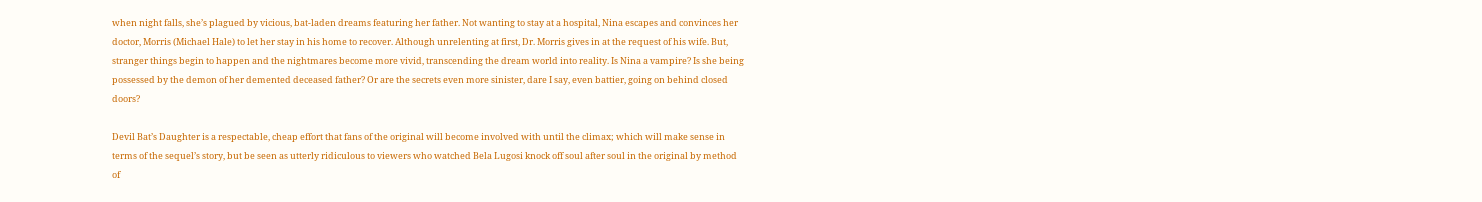when night falls, she’s plagued by vicious, bat-laden dreams featuring her father. Not wanting to stay at a hospital, Nina escapes and convinces her doctor, Morris (Michael Hale) to let her stay in his home to recover. Although unrelenting at first, Dr. Morris gives in at the request of his wife. But, stranger things begin to happen and the nightmares become more vivid, transcending the dream world into reality. Is Nina a vampire? Is she being possessed by the demon of her demented deceased father? Or are the secrets even more sinister, dare I say, even battier, going on behind closed doors?

Devil Bat’s Daughter is a respectable, cheap effort that fans of the original will become involved with until the climax; which will make sense in terms of the sequel’s story, but be seen as utterly ridiculous to viewers who watched Bela Lugosi knock off soul after soul in the original by method of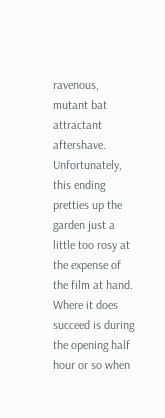ravenous, mutant bat attractant aftershave. Unfortunately, this ending pretties up the garden just a little too rosy at the expense of the film at hand. Where it does succeed is during the opening half hour or so when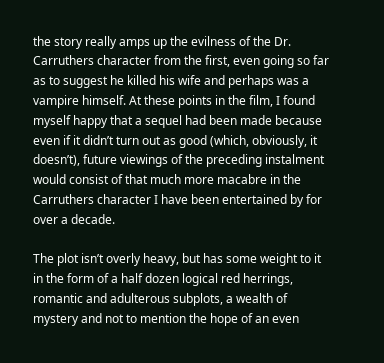the story really amps up the evilness of the Dr. Carruthers character from the first, even going so far as to suggest he killed his wife and perhaps was a vampire himself. At these points in the film, I found myself happy that a sequel had been made because even if it didn’t turn out as good (which, obviously, it doesn’t), future viewings of the preceding instalment would consist of that much more macabre in the Carruthers character I have been entertained by for over a decade.

The plot isn’t overly heavy, but has some weight to it in the form of a half dozen logical red herrings, romantic and adulterous subplots, a wealth of mystery and not to mention the hope of an even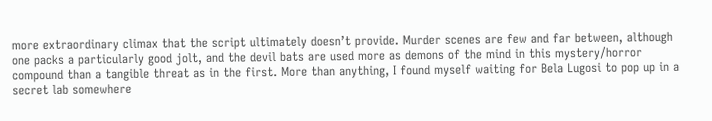more extraordinary climax that the script ultimately doesn’t provide. Murder scenes are few and far between, although one packs a particularly good jolt, and the devil bats are used more as demons of the mind in this mystery/horror compound than a tangible threat as in the first. More than anything, I found myself waiting for Bela Lugosi to pop up in a secret lab somewhere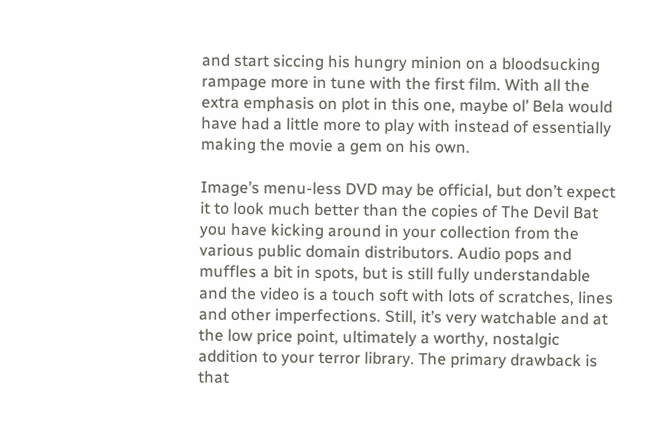and start siccing his hungry minion on a bloodsucking rampage more in tune with the first film. With all the extra emphasis on plot in this one, maybe ol’ Bela would have had a little more to play with instead of essentially making the movie a gem on his own.

Image’s menu-less DVD may be official, but don’t expect it to look much better than the copies of The Devil Bat you have kicking around in your collection from the various public domain distributors. Audio pops and muffles a bit in spots, but is still fully understandable and the video is a touch soft with lots of scratches, lines and other imperfections. Still, it’s very watchable and at the low price point, ultimately a worthy, nostalgic addition to your terror library. The primary drawback is that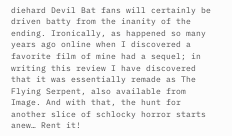diehard Devil Bat fans will certainly be driven batty from the inanity of the ending. Ironically, as happened so many years ago online when I discovered a favorite film of mine had a sequel; in writing this review I have discovered that it was essentially remade as The Flying Serpent, also available from Image. And with that, the hunt for another slice of schlocky horror starts anew… Rent it!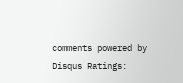comments powered by Disqus Ratings: